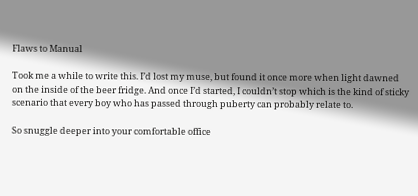Flaws to Manual

Took me a while to write this. I’d lost my muse, but found it once more when light dawned on the inside of the beer fridge. And once I’d started, I couldn’t stop which is the kind of sticky scenario that every boy who has passed through puberty can probably relate to.

So snuggle deeper into your comfortable office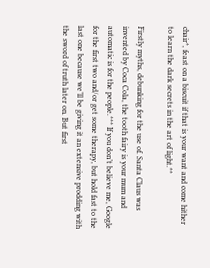chair*, feast on a biscuit if that is your want and come hither to learn the dark secrets in the art of light.**

Firstly myths, debunking for the use of. Santa Claus was invented by Coca Cola, the tooth fairy is your mum and automatic is for the people.*** If you don’t believe me, Google for the first two and/or get some therapy, but hold fast to the last one because we’ll be giving it an extensive prodding with the sword of truth later on. But first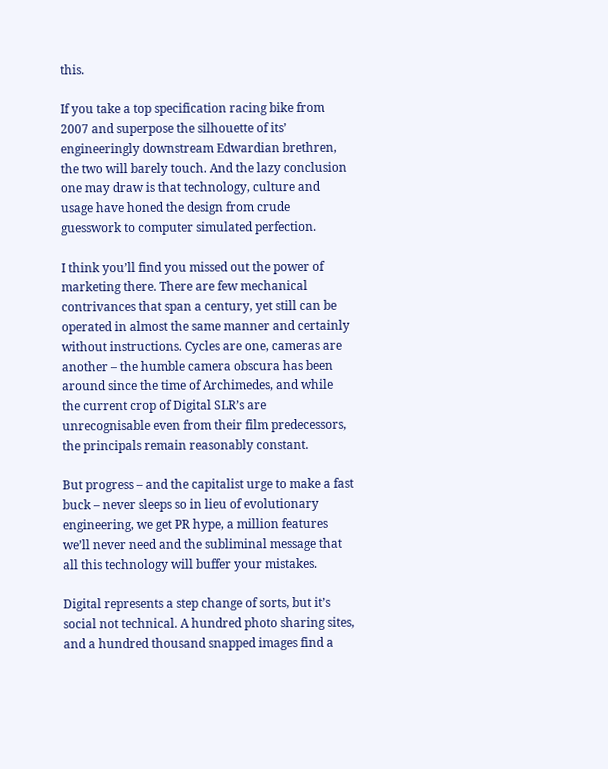this.

If you take a top specification racing bike from 2007 and superpose the silhouette of its’ engineeringly downstream Edwardian brethren, the two will barely touch. And the lazy conclusion one may draw is that technology, culture and usage have honed the design from crude guesswork to computer simulated perfection.

I think you’ll find you missed out the power of marketing there. There are few mechanical contrivances that span a century, yet still can be operated in almost the same manner and certainly without instructions. Cycles are one, cameras are another – the humble camera obscura has been around since the time of Archimedes, and while the current crop of Digital SLR’s are unrecognisable even from their film predecessors, the principals remain reasonably constant.

But progress – and the capitalist urge to make a fast buck – never sleeps so in lieu of evolutionary engineering, we get PR hype, a million features we’ll never need and the subliminal message that all this technology will buffer your mistakes.

Digital represents a step change of sorts, but it’s social not technical. A hundred photo sharing sites, and a hundred thousand snapped images find a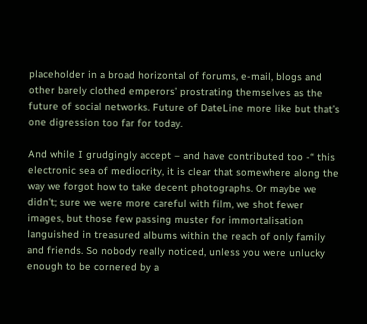placeholder in a broad horizontal of forums, e-mail, blogs and other barely clothed emperors’ prostrating themselves as the future of social networks. Future of DateLine more like but that’s one digression too far for today.

And while I grudgingly accept – and have contributed too -“ this electronic sea of mediocrity, it is clear that somewhere along the way we forgot how to take decent photographs. Or maybe we didn’t; sure we were more careful with film, we shot fewer images, but those few passing muster for immortalisation languished in treasured albums within the reach of only family and friends. So nobody really noticed, unless you were unlucky enough to be cornered by a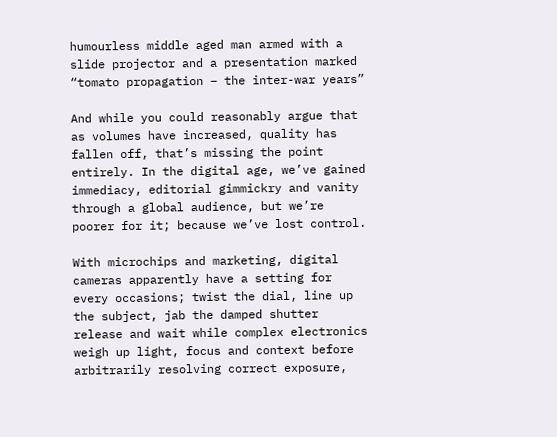humourless middle aged man armed with a slide projector and a presentation marked “tomato propagation – the inter-war years”

And while you could reasonably argue that as volumes have increased, quality has fallen off, that’s missing the point entirely. In the digital age, we’ve gained immediacy, editorial gimmickry and vanity through a global audience, but we’re poorer for it; because we’ve lost control.

With microchips and marketing, digital cameras apparently have a setting for every occasions; twist the dial, line up the subject, jab the damped shutter release and wait while complex electronics weigh up light, focus and context before arbitrarily resolving correct exposure,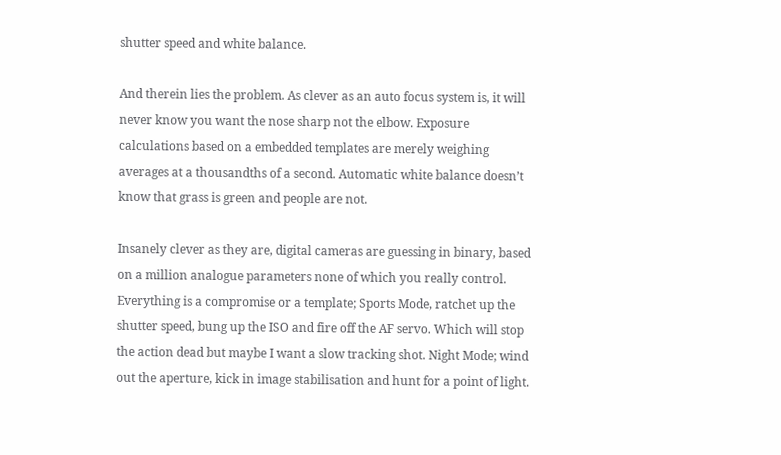shutter speed and white balance.

And therein lies the problem. As clever as an auto focus system is, it will never know you want the nose sharp not the elbow. Exposure calculations based on a embedded templates are merely weighing averages at a thousandths of a second. Automatic white balance doesn’t know that grass is green and people are not.

Insanely clever as they are, digital cameras are guessing in binary, based on a million analogue parameters none of which you really control. Everything is a compromise or a template; Sports Mode, ratchet up the shutter speed, bung up the ISO and fire off the AF servo. Which will stop the action dead but maybe I want a slow tracking shot. Night Mode; wind out the aperture, kick in image stabilisation and hunt for a point of light.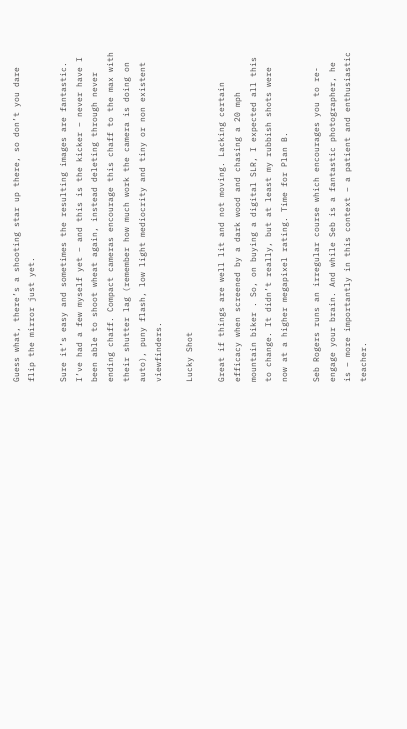Guess what, there’s a shooting star up there, so don’t you dare flip the mirror just yet.

Sure it’s easy and sometimes the resulting images are fantastic. I’ve had a few myself yet – and this is the kicker – never have I been able to shoot wheat again, instead deleting through never ending chaff. Compact cameras encourage this chaff to the max with their shutter lag (remember how much work the camera is doing on auto), puny flash, low light mediocrity and tiny or non existent viewfinders.

Lucky Shot

Great if things are well lit and not moving. Lacking certain efficacy when screened by a dark wood and chasing a 20 mph mountain biker . So, on buying a digital SLR, I expected all this to change. It didn’t really, but at least my rubbish shots were now at a higher megapixel rating. Time for Plan B.

Seb Rogers runs an irregular course which encourages you to re-engage your brain. And while Seb is a fantastic photographer, he is – more importantly in this context – a patient and enthusiastic teacher.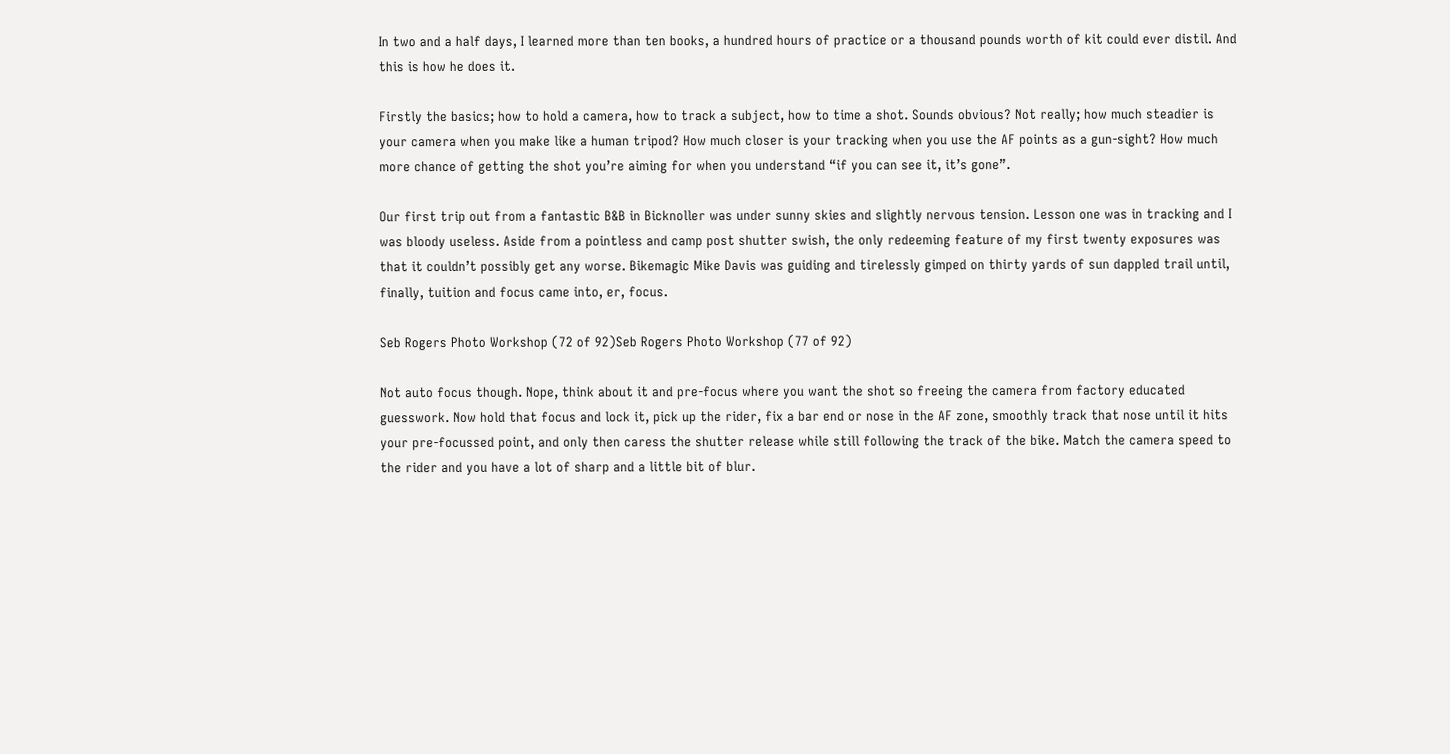In two and a half days, I learned more than ten books, a hundred hours of practice or a thousand pounds worth of kit could ever distil. And this is how he does it.

Firstly the basics; how to hold a camera, how to track a subject, how to time a shot. Sounds obvious? Not really; how much steadier is your camera when you make like a human tripod? How much closer is your tracking when you use the AF points as a gun-sight? How much more chance of getting the shot you’re aiming for when you understand “if you can see it, it’s gone”.

Our first trip out from a fantastic B&B in Bicknoller was under sunny skies and slightly nervous tension. Lesson one was in tracking and I was bloody useless. Aside from a pointless and camp post shutter swish, the only redeeming feature of my first twenty exposures was that it couldn’t possibly get any worse. Bikemagic Mike Davis was guiding and tirelessly gimped on thirty yards of sun dappled trail until, finally, tuition and focus came into, er, focus.

Seb Rogers Photo Workshop (72 of 92)Seb Rogers Photo Workshop (77 of 92)

Not auto focus though. Nope, think about it and pre-focus where you want the shot so freeing the camera from factory educated guesswork. Now hold that focus and lock it, pick up the rider, fix a bar end or nose in the AF zone, smoothly track that nose until it hits your pre-focussed point, and only then caress the shutter release while still following the track of the bike. Match the camera speed to the rider and you have a lot of sharp and a little bit of blur.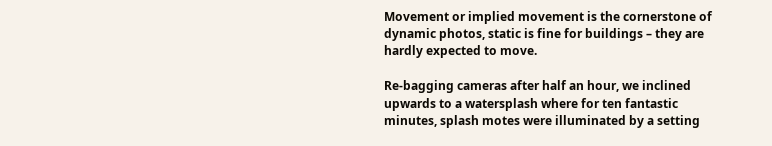Movement or implied movement is the cornerstone of dynamic photos, static is fine for buildings – they are hardly expected to move.

Re-bagging cameras after half an hour, we inclined upwards to a watersplash where for ten fantastic minutes, splash motes were illuminated by a setting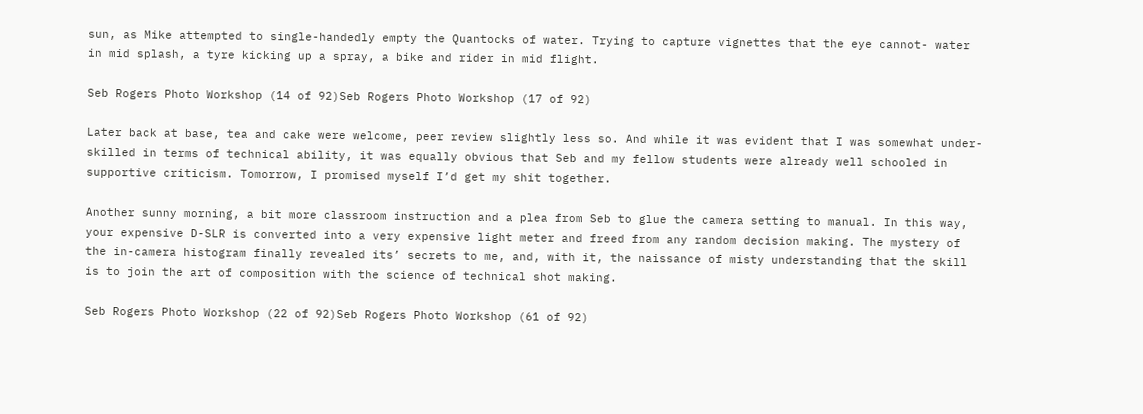sun, as Mike attempted to single-handedly empty the Quantocks of water. Trying to capture vignettes that the eye cannot- water in mid splash, a tyre kicking up a spray, a bike and rider in mid flight.

Seb Rogers Photo Workshop (14 of 92)Seb Rogers Photo Workshop (17 of 92)

Later back at base, tea and cake were welcome, peer review slightly less so. And while it was evident that I was somewhat under-skilled in terms of technical ability, it was equally obvious that Seb and my fellow students were already well schooled in supportive criticism. Tomorrow, I promised myself I’d get my shit together.

Another sunny morning, a bit more classroom instruction and a plea from Seb to glue the camera setting to manual. In this way, your expensive D-SLR is converted into a very expensive light meter and freed from any random decision making. The mystery of the in-camera histogram finally revealed its’ secrets to me, and, with it, the naissance of misty understanding that the skill is to join the art of composition with the science of technical shot making.

Seb Rogers Photo Workshop (22 of 92)Seb Rogers Photo Workshop (61 of 92)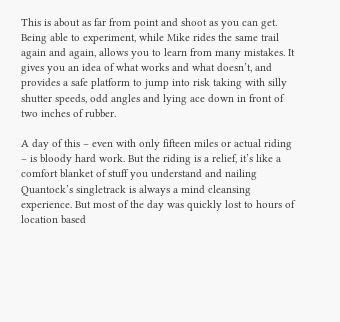This is about as far from point and shoot as you can get. Being able to experiment, while Mike rides the same trail again and again, allows you to learn from many mistakes. It gives you an idea of what works and what doesn’t, and provides a safe platform to jump into risk taking with silly shutter speeds, odd angles and lying ace down in front of two inches of rubber.

A day of this – even with only fifteen miles or actual riding – is bloody hard work. But the riding is a relief, it’s like a comfort blanket of stuff you understand and nailing Quantock’s singletrack is always a mind cleansing experience. But most of the day was quickly lost to hours of location based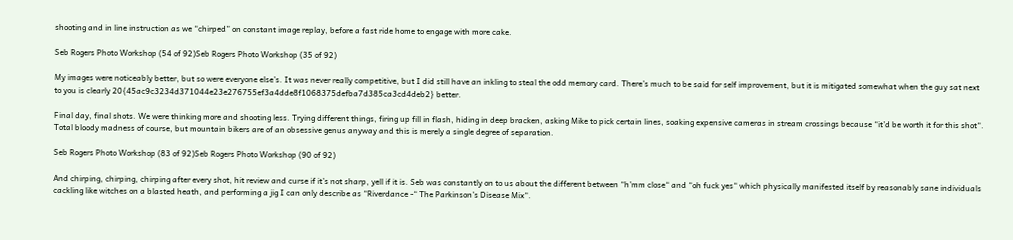shooting and in line instruction as we “chirped” on constant image replay, before a fast ride home to engage with more cake.

Seb Rogers Photo Workshop (54 of 92)Seb Rogers Photo Workshop (35 of 92)

My images were noticeably better, but so were everyone else’s. It was never really competitive, but I did still have an inkling to steal the odd memory card. There’s much to be said for self improvement, but it is mitigated somewhat when the guy sat next to you is clearly 20{45ac9c3234d371044e23e276755ef3a4dde8f1068375defba7d385ca3cd4deb2} better.

Final day, final shots. We were thinking more and shooting less. Trying different things, firing up fill in flash, hiding in deep bracken, asking Mike to pick certain lines, soaking expensive cameras in stream crossings because “it’d be worth it for this shot“.  Total bloody madness of course, but mountain bikers are of an obsessive genus anyway and this is merely a single degree of separation.

Seb Rogers Photo Workshop (83 of 92)Seb Rogers Photo Workshop (90 of 92)

And chirping, chirping, chirping after every shot, hit review and curse if it’s not sharp, yell if it is. Seb was constantly on to us about the different between “h’mm close“ and “oh fuck yes“ which physically manifested itself by reasonably sane individuals cackling like witches on a blasted heath, and performing a jig I can only describe as “Riverdance -“ The Parkinson’s Disease Mix“.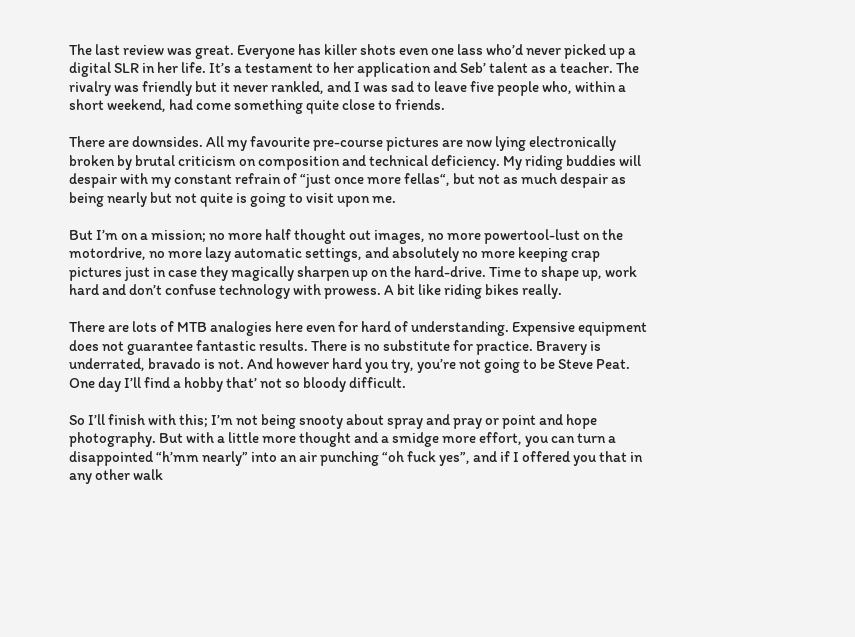The last review was great. Everyone has killer shots even one lass who’d never picked up a digital SLR in her life. It’s a testament to her application and Seb’ talent as a teacher. The rivalry was friendly but it never rankled, and I was sad to leave five people who, within a short weekend, had come something quite close to friends.

There are downsides. All my favourite pre-course pictures are now lying electronically broken by brutal criticism on composition and technical deficiency. My riding buddies will despair with my constant refrain of “just once more fellas“, but not as much despair as being nearly but not quite is going to visit upon me.

But I’m on a mission; no more half thought out images, no more powertool-lust on the motordrive, no more lazy automatic settings, and absolutely no more keeping crap pictures just in case they magically sharpen up on the hard-drive. Time to shape up, work hard and don’t confuse technology with prowess. A bit like riding bikes really.

There are lots of MTB analogies here even for hard of understanding. Expensive equipment does not guarantee fantastic results. There is no substitute for practice. Bravery is underrated, bravado is not. And however hard you try, you’re not going to be Steve Peat. One day I’ll find a hobby that’ not so bloody difficult.

So I’ll finish with this; I’m not being snooty about spray and pray or point and hope photography. But with a little more thought and a smidge more effort, you can turn a disappointed “h’mm nearly” into an air punching “oh fuck yes”, and if I offered you that in any other walk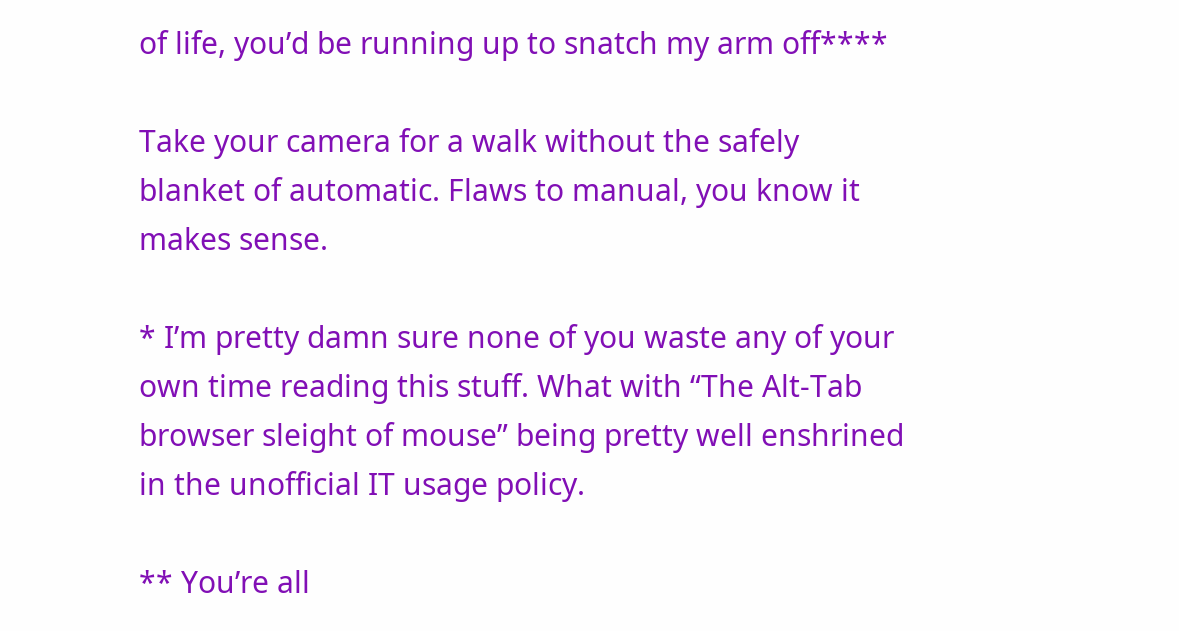of life, you’d be running up to snatch my arm off****

Take your camera for a walk without the safely blanket of automatic. Flaws to manual, you know it makes sense.

* I’m pretty damn sure none of you waste any of your own time reading this stuff. What with “The Alt-Tab browser sleight of mouse” being pretty well enshrined in the unofficial IT usage policy.

** You’re all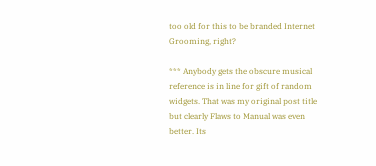too old for this to be branded Internet Grooming, right?

*** Anybody gets the obscure musical reference is in line for gift of random widgets. That was my original post title but clearly Flaws to Manual was even better. Its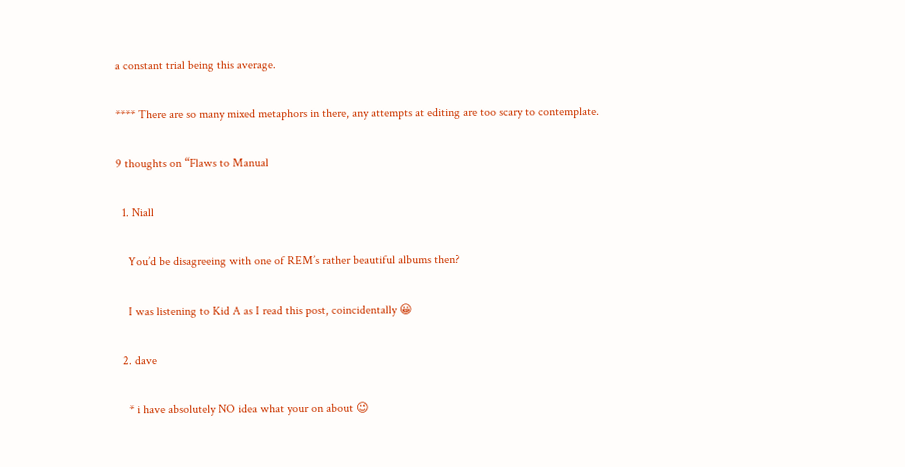a constant trial being this average.

**** There are so many mixed metaphors in there, any attempts at editing are too scary to contemplate.

9 thoughts on “Flaws to Manual

  1. Niall

    You’d be disagreeing with one of REM’s rather beautiful albums then?

    I was listening to Kid A as I read this post, coincidentally 😀

  2. dave

    * i have absolutely NO idea what your on about 😉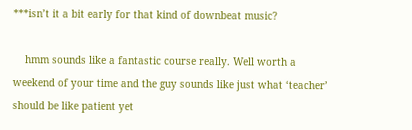***isn’t it a bit early for that kind of downbeat music?

    hmm sounds like a fantastic course really. Well worth a weekend of your time and the guy sounds like just what ‘teacher’ should be like patient yet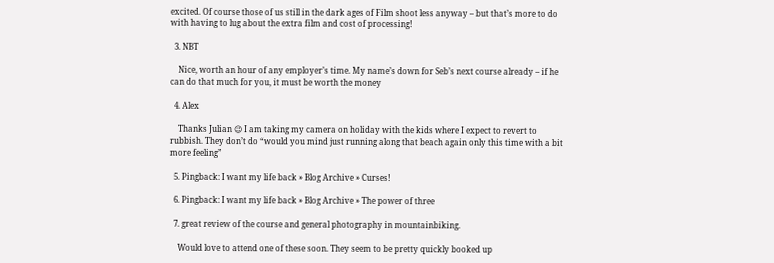excited. Of course those of us still in the dark ages of Film shoot less anyway – but that’s more to do with having to lug about the extra film and cost of processing!

  3. NBT

    Nice, worth an hour of any employer’s time. My name’s down for Seb’s next course already – if he can do that much for you, it must be worth the money

  4. Alex

    Thanks Julian 😉 I am taking my camera on holiday with the kids where I expect to revert to rubbish. They don’t do “would you mind just running along that beach again only this time with a bit more feeling”

  5. Pingback: I want my life back » Blog Archive » Curses!

  6. Pingback: I want my life back » Blog Archive » The power of three

  7. great review of the course and general photography in mountainbiking.

    Would love to attend one of these soon. They seem to be pretty quickly booked up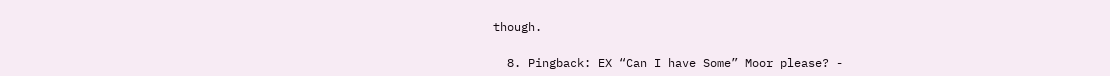though.

  8. Pingback: EX “Can I have Some” Moor please? -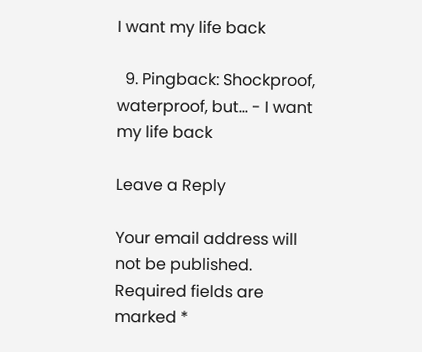I want my life back

  9. Pingback: Shockproof, waterproof, but… - I want my life back

Leave a Reply

Your email address will not be published. Required fields are marked *